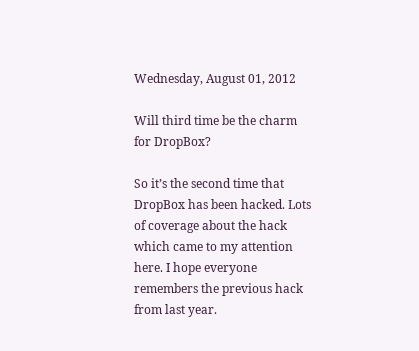Wednesday, August 01, 2012

Will third time be the charm for DropBox?

So it’s the second time that DropBox has been hacked. Lots of coverage about the hack which came to my attention here. I hope everyone remembers the previous hack from last year.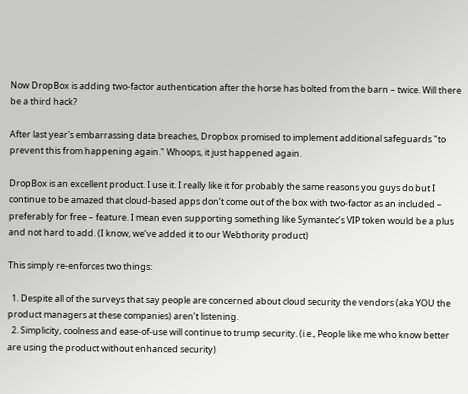Now DropBox is adding two-factor authentication after the horse has bolted from the barn – twice. Will there be a third hack?

After last year's embarrassing data breaches, Dropbox promised to implement additional safeguards "to prevent this from happening again." Whoops, it just happened again.

DropBox is an excellent product. I use it. I really like it for probably the same reasons you guys do but I continue to be amazed that cloud-based apps don’t come out of the box with two-factor as an included – preferably for free – feature. I mean even supporting something like Symantec’s VIP token would be a plus and not hard to add. (I know, we’ve added it to our Webthority product)

This simply re-enforces two things:

  1. Despite all of the surveys that say people are concerned about cloud security the vendors (aka YOU the product managers at these companies) aren’t listening.
  2. Simplicity, coolness and ease-of-use will continue to trump security. (i.e., People like me who know better are using the product without enhanced security)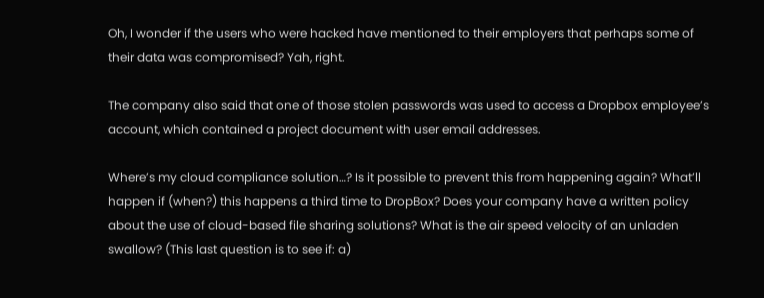Oh, I wonder if the users who were hacked have mentioned to their employers that perhaps some of their data was compromised? Yah, right.

The company also said that one of those stolen passwords was used to access a Dropbox employee’s account, which contained a project document with user email addresses.

Where’s my cloud compliance solution…? Is it possible to prevent this from happening again? What’ll happen if (when?) this happens a third time to DropBox? Does your company have a written policy about the use of cloud-based file sharing solutions? What is the air speed velocity of an unladen swallow? (This last question is to see if: a)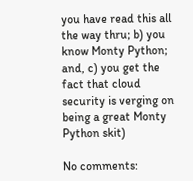you have read this all the way thru; b) you know Monty Python; and, c) you get the fact that cloud security is verging on being a great Monty Python skit)

No comments: